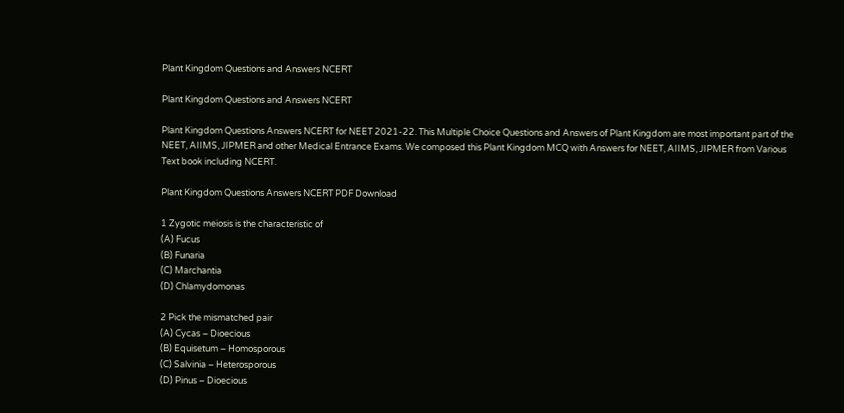Plant Kingdom Questions and Answers NCERT

Plant Kingdom Questions and Answers NCERT

Plant Kingdom Questions Answers NCERT for NEET 2021-22. This Multiple Choice Questions and Answers of Plant Kingdom are most important part of the NEET, AIIMS, JIPMER and other Medical Entrance Exams. We composed this Plant Kingdom MCQ with Answers for NEET, AIIMS, JIPMER from Various Text book including NCERT.

Plant Kingdom Questions Answers NCERT PDF Download

1 Zygotic meiosis is the characteristic of
(A) Fucus
(B) Funaria
(C) Marchantia
(D) Chlamydomonas

2 Pick the mismatched pair
(A) Cycas – Dioecious
(B) Equisetum – Homosporous
(C) Salvinia – Heterosporous
(D) Pinus – Dioecious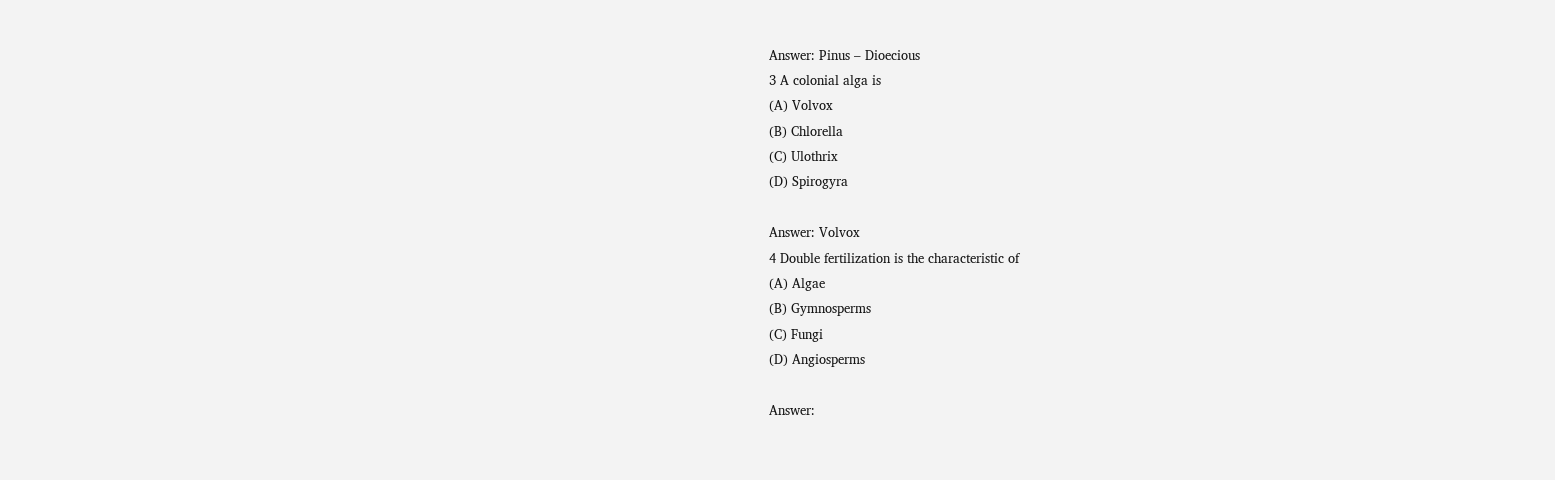Answer: Pinus – Dioecious
3 A colonial alga is
(A) Volvox
(B) Chlorella
(C) Ulothrix
(D) Spirogyra

Answer: Volvox
4 Double fertilization is the characteristic of
(A) Algae
(B) Gymnosperms
(C) Fungi
(D) Angiosperms

Answer: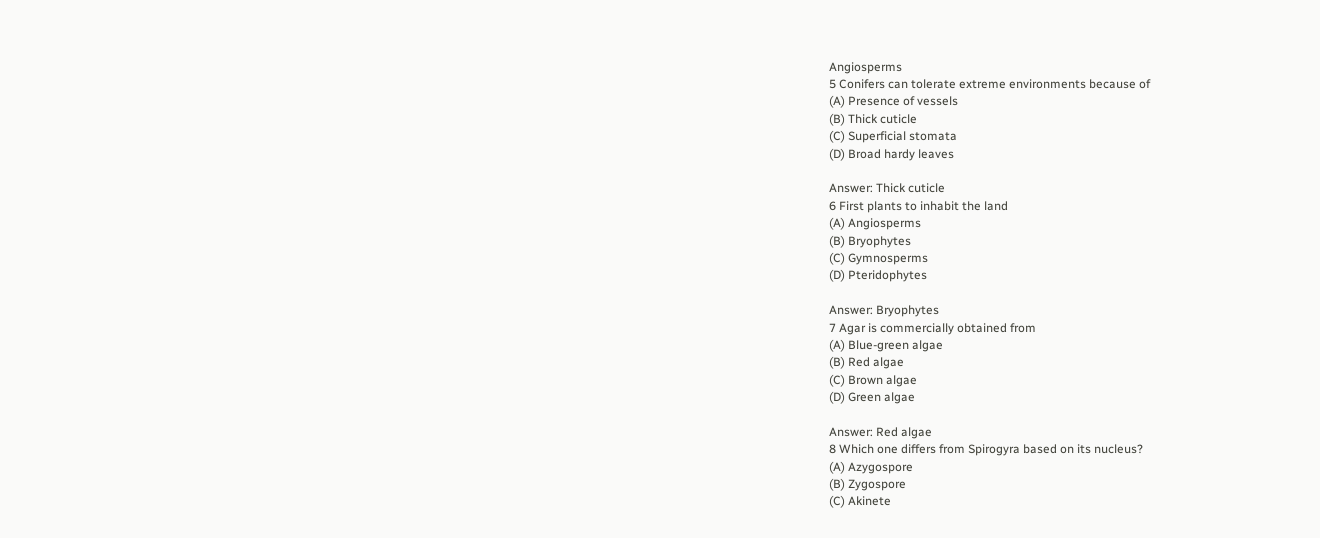Angiosperms
5 Conifers can tolerate extreme environments because of
(A) Presence of vessels
(B) Thick cuticle
(C) Superficial stomata
(D) Broad hardy leaves

Answer: Thick cuticle
6 First plants to inhabit the land
(A) Angiosperms
(B) Bryophytes
(C) Gymnosperms
(D) Pteridophytes

Answer: Bryophytes
7 Agar is commercially obtained from
(A) Blue-green algae
(B) Red algae
(C) Brown algae
(D) Green algae

Answer: Red algae
8 Which one differs from Spirogyra based on its nucleus?
(A) Azygospore
(B) Zygospore
(C) Akinete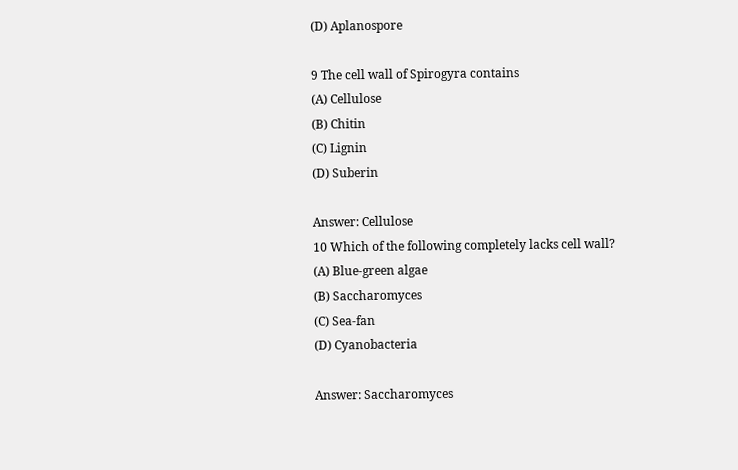(D) Aplanospore

9 The cell wall of Spirogyra contains
(A) Cellulose
(B) Chitin
(C) Lignin
(D) Suberin

Answer: Cellulose
10 Which of the following completely lacks cell wall?
(A) Blue-green algae
(B) Saccharomyces
(C) Sea-fan
(D) Cyanobacteria

Answer: Saccharomyces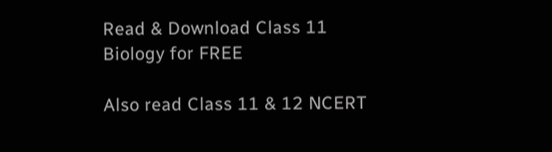Read & Download Class 11 Biology for FREE

Also read Class 11 & 12 NCERT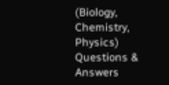(Biology, Chemistry, Physics) Questions & Answers